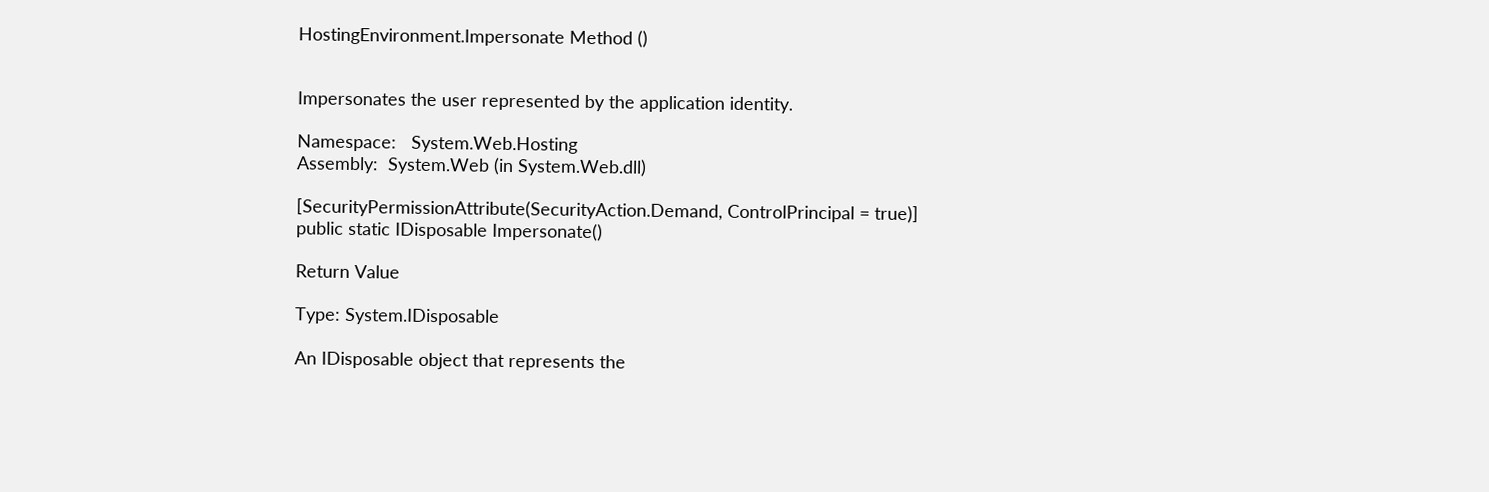HostingEnvironment.Impersonate Method ()


Impersonates the user represented by the application identity.

Namespace:   System.Web.Hosting
Assembly:  System.Web (in System.Web.dll)

[SecurityPermissionAttribute(SecurityAction.Demand, ControlPrincipal = true)]
public static IDisposable Impersonate()

Return Value

Type: System.IDisposable

An IDisposable object that represents the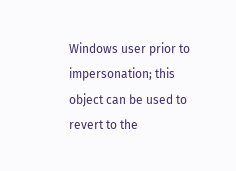Windows user prior to impersonation; this object can be used to revert to the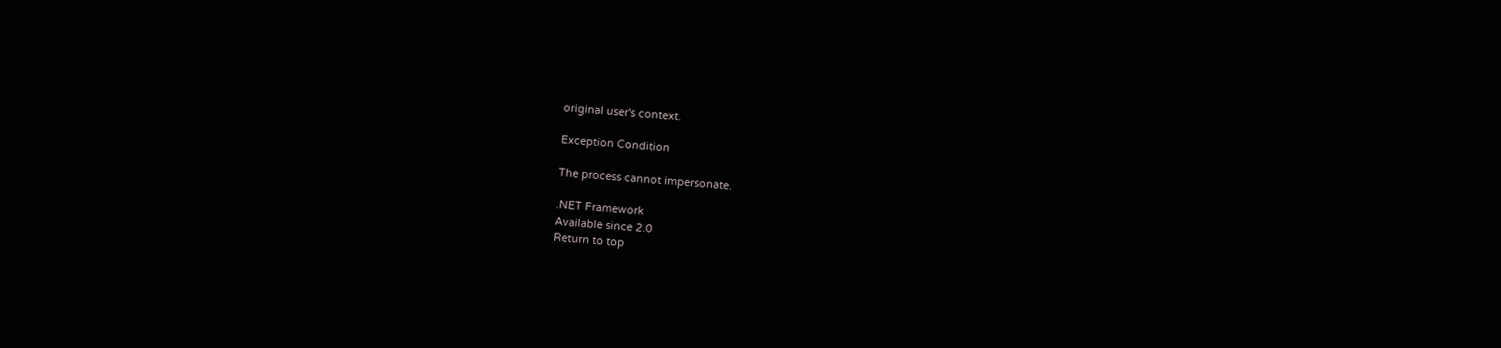original user's context.

Exception Condition

The process cannot impersonate.

.NET Framework
Available since 2.0
Return to top